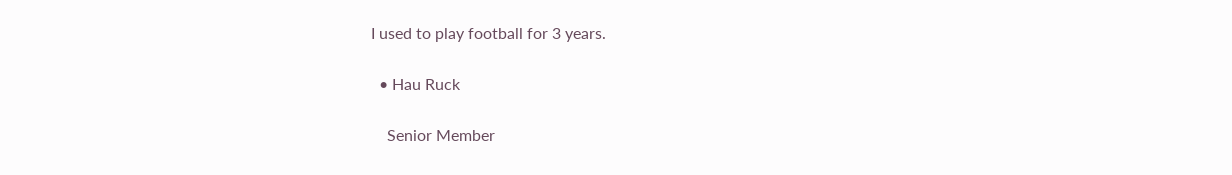I used to play football for 3 years.

  • Hau Ruck

    Senior Member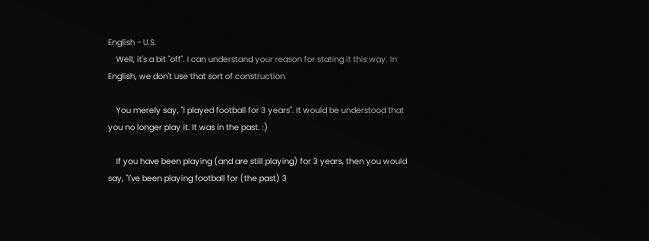English - U.S.
    Well, it's a bit "off". I can understand your reason for stating it this way. In English, we don't use that sort of construction.

    You merely say, "I played football for 3 years". It would be understood that you no longer play it. It was in the past. :)

    If you have been playing (and are still playing) for 3 years, then you would say, "I've been playing football for (the past) 3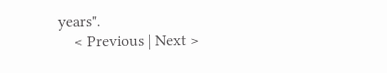years".
    < Previous | Next >